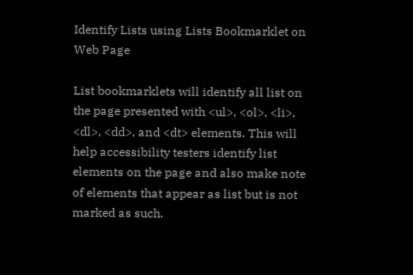Identify Lists using Lists Bookmarklet on Web Page

List bookmarklets will identify all list on the page presented with <ul>, <ol>, <li>, <dl>, <dd>, and <dt> elements. This will help accessibility testers identify list elements on the page and also make note of elements that appear as list but is not marked as such.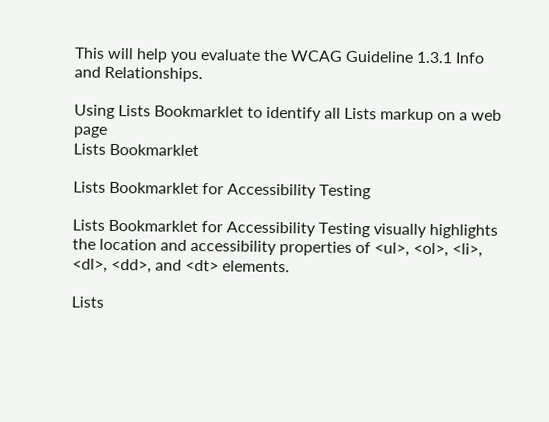This will help you evaluate the WCAG Guideline 1.3.1 Info and Relationships.

Using Lists Bookmarklet to identify all Lists markup on a web page
Lists Bookmarklet

Lists Bookmarklet for Accessibility Testing

Lists Bookmarklet for Accessibility Testing visually highlights the location and accessibility properties of <ul>, <ol>, <li>, <dl>, <dd>, and <dt> elements.

Lists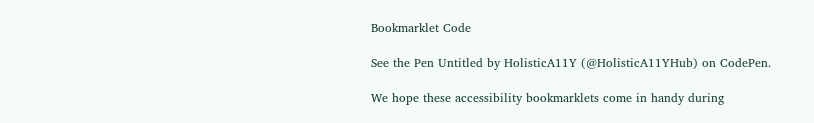Bookmarklet Code

See the Pen Untitled by HolisticA11Y (@HolisticA11YHub) on CodePen.

We hope these accessibility bookmarklets come in handy during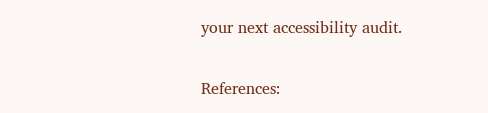your next accessibility audit.

References: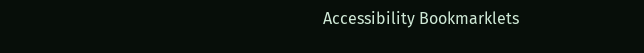Accessibility Bookmarklets